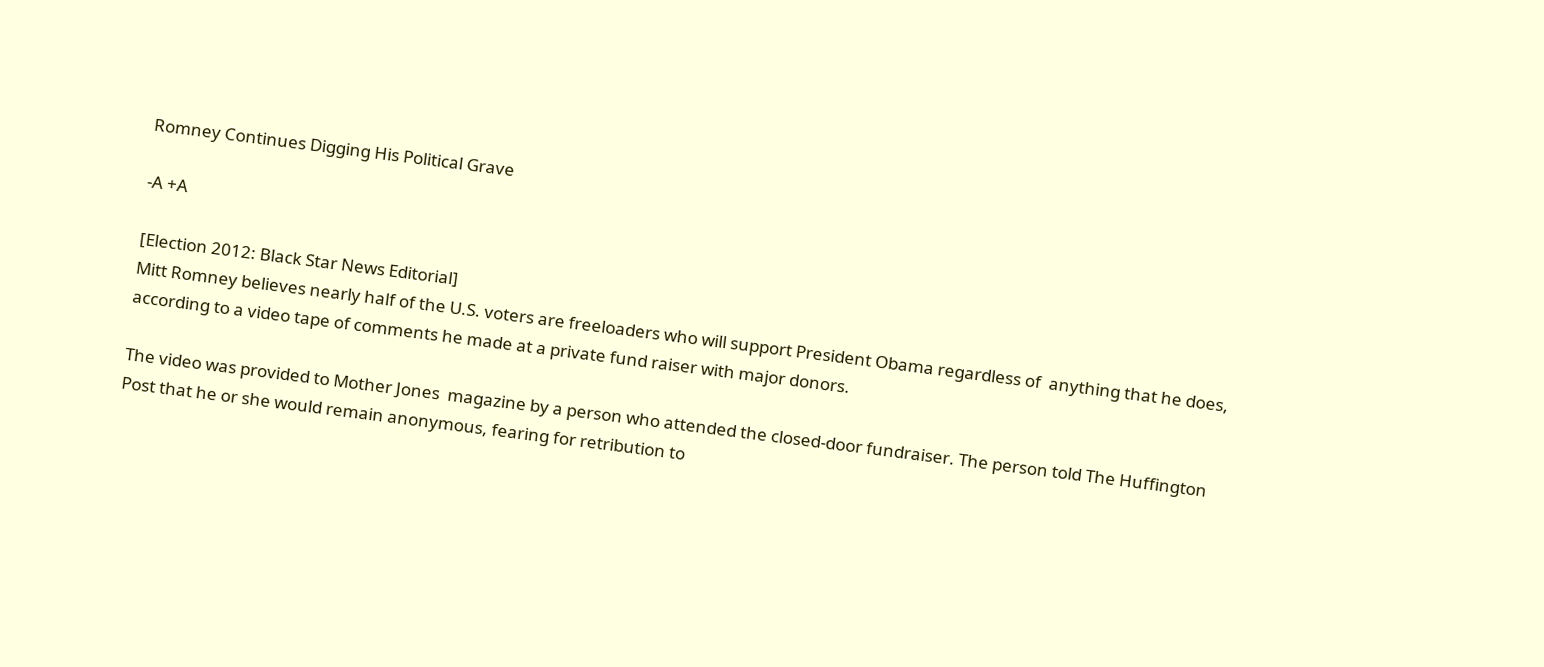Romney Continues Digging His Political Grave

-A +A

[Election 2012: Black Star News Editorial]
Mitt Romney believes nearly half of the U.S. voters are freeloaders who will support President Obama regardless of  anything that he does, according to a video tape of comments he made at a private fund raiser with major donors.

The video was provided to Mother Jones  magazine by a person who attended the closed-door fundraiser. The person told The Huffington Post that he or she would remain anonymous, fearing for retribution to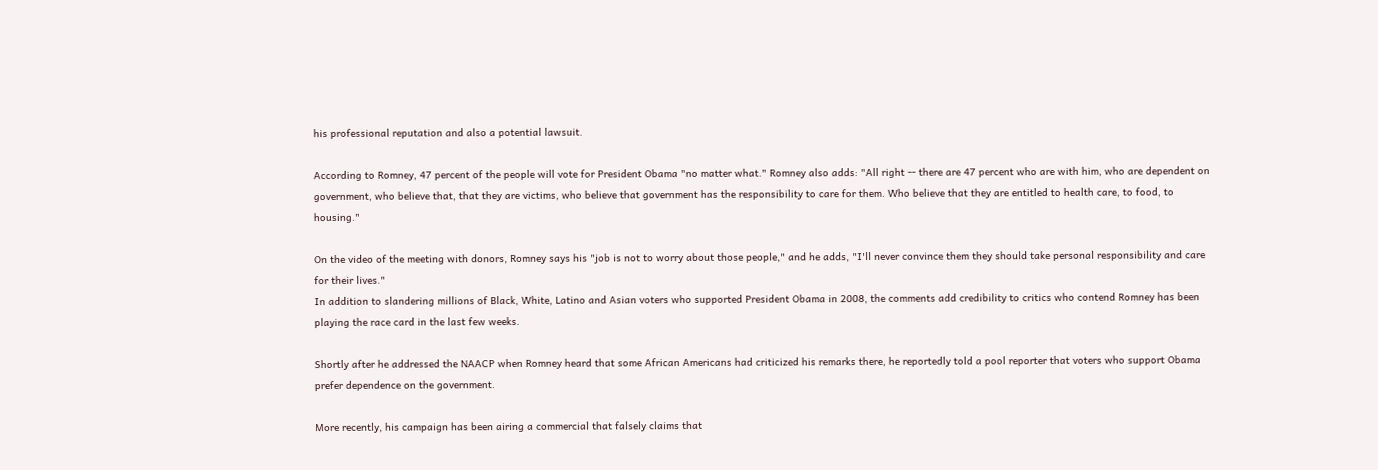his professional reputation and also a potential lawsuit.

According to Romney, 47 percent of the people will vote for President Obama "no matter what." Romney also adds: "All right -- there are 47 percent who are with him, who are dependent on government, who believe that, that they are victims, who believe that government has the responsibility to care for them. Who believe that they are entitled to health care, to food, to housing."

On the video of the meeting with donors, Romney says his "job is not to worry about those people," and he adds, "I'll never convince them they should take personal responsibility and care for their lives."
In addition to slandering millions of Black, White, Latino and Asian voters who supported President Obama in 2008, the comments add credibility to critics who contend Romney has been playing the race card in the last few weeks.

Shortly after he addressed the NAACP when Romney heard that some African Americans had criticized his remarks there, he reportedly told a pool reporter that voters who support Obama prefer dependence on the government.

More recently, his campaign has been airing a commercial that falsely claims that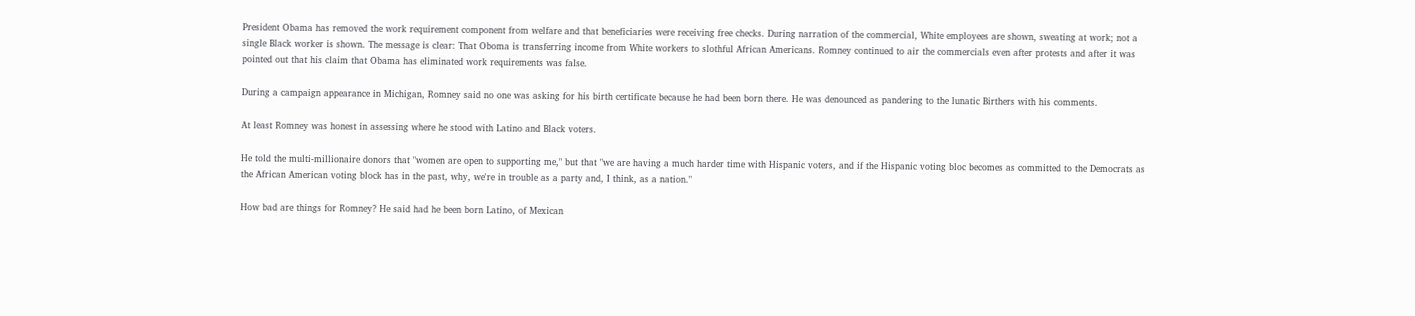President Obama has removed the work requirement component from welfare and that beneficiaries were receiving free checks. During narration of the commercial, White employees are shown, sweating at work; not a single Black worker is shown. The message is clear: That Oboma is transferring income from White workers to slothful African Americans. Romney continued to air the commercials even after protests and after it was pointed out that his claim that Obama has eliminated work requirements was false.

During a campaign appearance in Michigan, Romney said no one was asking for his birth certificate because he had been born there. He was denounced as pandering to the lunatic Birthers with his comments.

At least Romney was honest in assessing where he stood with Latino and Black voters.

He told the multi-millionaire donors that "women are open to supporting me," but that "we are having a much harder time with Hispanic voters, and if the Hispanic voting bloc becomes as committed to the Democrats as the African American voting block has in the past, why, we're in trouble as a party and, I think, as a nation."

How bad are things for Romney? He said had he been born Latino, of Mexican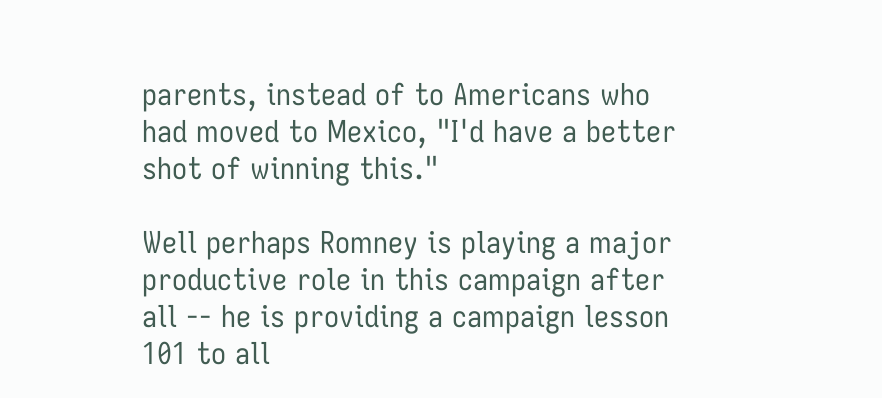parents, instead of to Americans who had moved to Mexico, "I'd have a better shot of winning this."

Well perhaps Romney is playing a major productive role in this campaign after all -- he is providing a campaign lesson 101 to all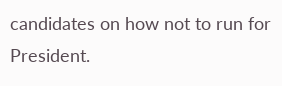candidates on how not to run for President.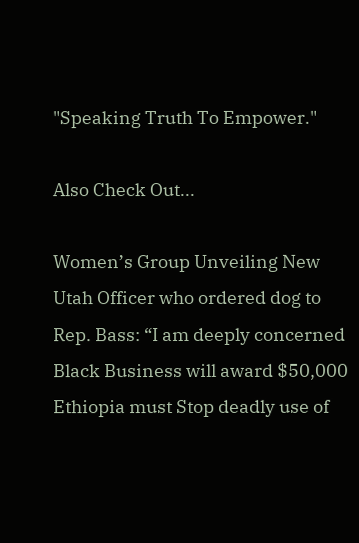"Speaking Truth To Empower."

Also Check Out...

Women’s Group Unveiling New
Utah Officer who ordered dog to
Rep. Bass: “I am deeply concerned
Black Business will award $50,000
Ethiopia must Stop deadly use of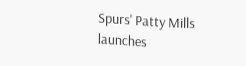Spurs' Patty Mills launches